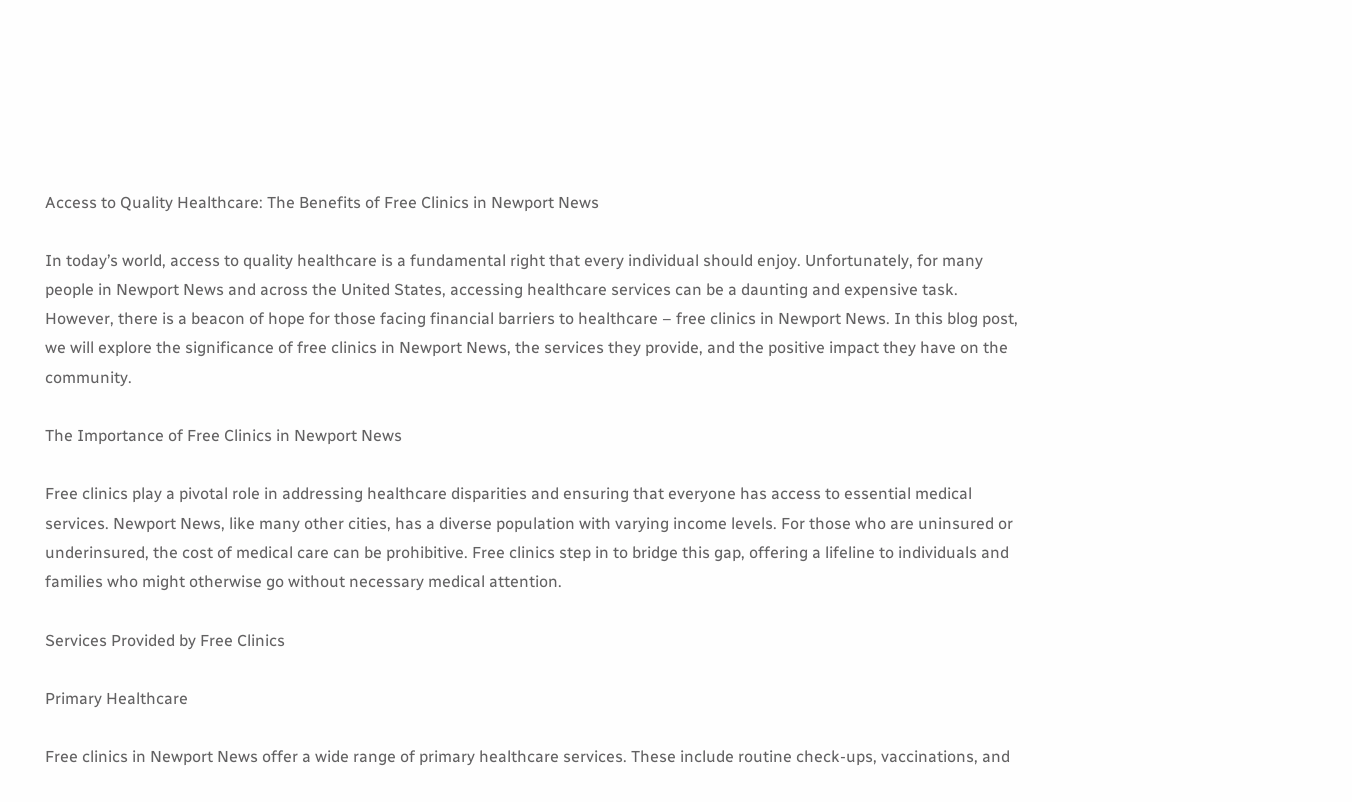Access to Quality Healthcare: The Benefits of Free Clinics in Newport News

In today’s world, access to quality healthcare is a fundamental right that every individual should enjoy. Unfortunately, for many people in Newport News and across the United States, accessing healthcare services can be a daunting and expensive task. However, there is a beacon of hope for those facing financial barriers to healthcare – free clinics in Newport News. In this blog post, we will explore the significance of free clinics in Newport News, the services they provide, and the positive impact they have on the community.

The Importance of Free Clinics in Newport News

Free clinics play a pivotal role in addressing healthcare disparities and ensuring that everyone has access to essential medical services. Newport News, like many other cities, has a diverse population with varying income levels. For those who are uninsured or underinsured, the cost of medical care can be prohibitive. Free clinics step in to bridge this gap, offering a lifeline to individuals and families who might otherwise go without necessary medical attention.

Services Provided by Free Clinics

Primary Healthcare

Free clinics in Newport News offer a wide range of primary healthcare services. These include routine check-ups, vaccinations, and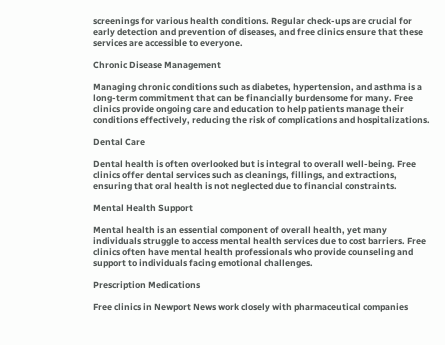screenings for various health conditions. Regular check-ups are crucial for early detection and prevention of diseases, and free clinics ensure that these services are accessible to everyone.

Chronic Disease Management

Managing chronic conditions such as diabetes, hypertension, and asthma is a long-term commitment that can be financially burdensome for many. Free clinics provide ongoing care and education to help patients manage their conditions effectively, reducing the risk of complications and hospitalizations.

Dental Care

Dental health is often overlooked but is integral to overall well-being. Free clinics offer dental services such as cleanings, fillings, and extractions, ensuring that oral health is not neglected due to financial constraints.

Mental Health Support

Mental health is an essential component of overall health, yet many individuals struggle to access mental health services due to cost barriers. Free clinics often have mental health professionals who provide counseling and support to individuals facing emotional challenges.

Prescription Medications

Free clinics in Newport News work closely with pharmaceutical companies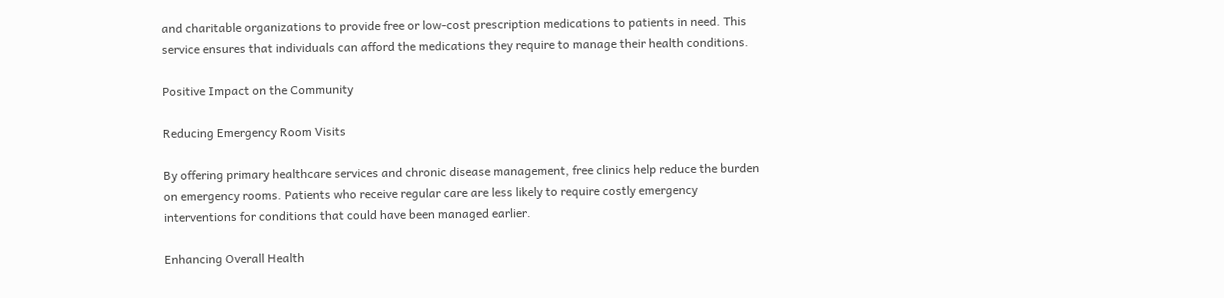and charitable organizations to provide free or low-cost prescription medications to patients in need. This service ensures that individuals can afford the medications they require to manage their health conditions.

Positive Impact on the Community

Reducing Emergency Room Visits

By offering primary healthcare services and chronic disease management, free clinics help reduce the burden on emergency rooms. Patients who receive regular care are less likely to require costly emergency interventions for conditions that could have been managed earlier.

Enhancing Overall Health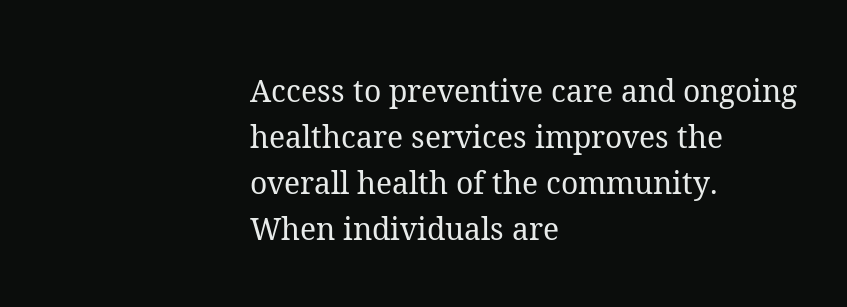Access to preventive care and ongoing healthcare services improves the overall health of the community. When individuals are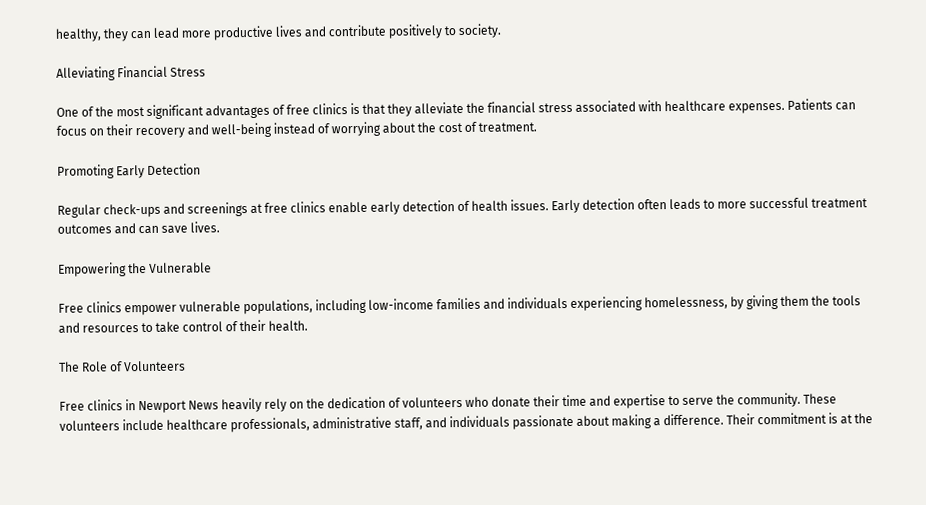healthy, they can lead more productive lives and contribute positively to society.

Alleviating Financial Stress

One of the most significant advantages of free clinics is that they alleviate the financial stress associated with healthcare expenses. Patients can focus on their recovery and well-being instead of worrying about the cost of treatment.

Promoting Early Detection

Regular check-ups and screenings at free clinics enable early detection of health issues. Early detection often leads to more successful treatment outcomes and can save lives.

Empowering the Vulnerable

Free clinics empower vulnerable populations, including low-income families and individuals experiencing homelessness, by giving them the tools and resources to take control of their health.

The Role of Volunteers

Free clinics in Newport News heavily rely on the dedication of volunteers who donate their time and expertise to serve the community. These volunteers include healthcare professionals, administrative staff, and individuals passionate about making a difference. Their commitment is at the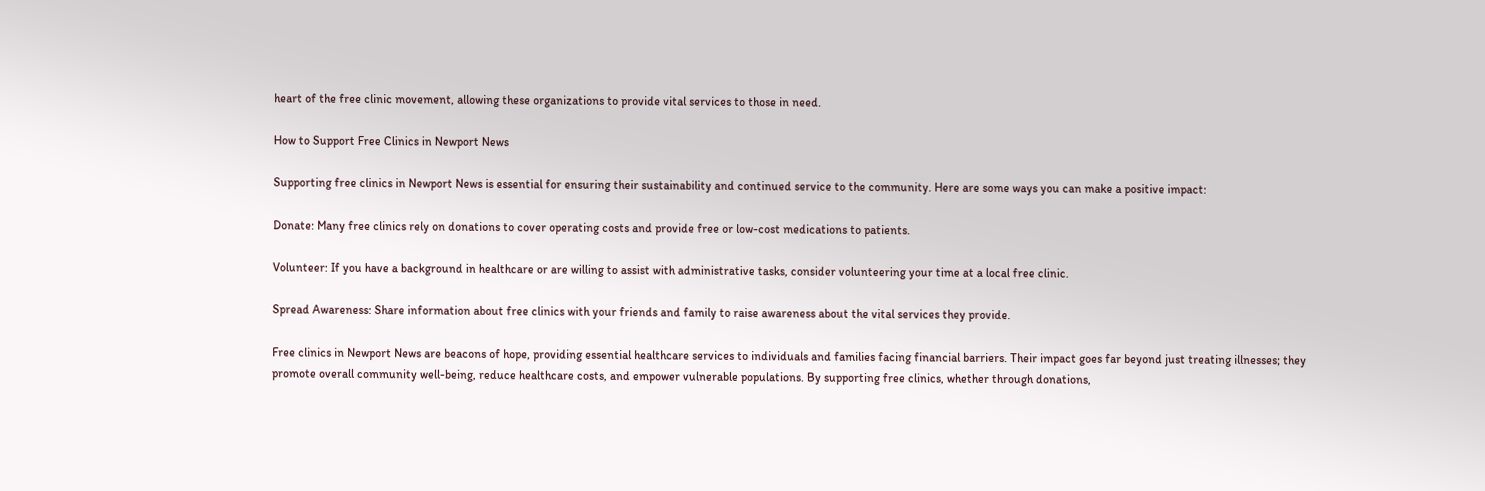heart of the free clinic movement, allowing these organizations to provide vital services to those in need.

How to Support Free Clinics in Newport News

Supporting free clinics in Newport News is essential for ensuring their sustainability and continued service to the community. Here are some ways you can make a positive impact:

Donate: Many free clinics rely on donations to cover operating costs and provide free or low-cost medications to patients.

Volunteer: If you have a background in healthcare or are willing to assist with administrative tasks, consider volunteering your time at a local free clinic.

Spread Awareness: Share information about free clinics with your friends and family to raise awareness about the vital services they provide.

Free clinics in Newport News are beacons of hope, providing essential healthcare services to individuals and families facing financial barriers. Their impact goes far beyond just treating illnesses; they promote overall community well-being, reduce healthcare costs, and empower vulnerable populations. By supporting free clinics, whether through donations,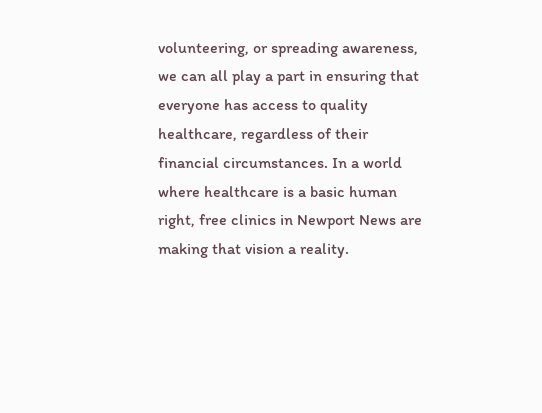volunteering, or spreading awareness, we can all play a part in ensuring that everyone has access to quality healthcare, regardless of their financial circumstances. In a world where healthcare is a basic human right, free clinics in Newport News are making that vision a reality.